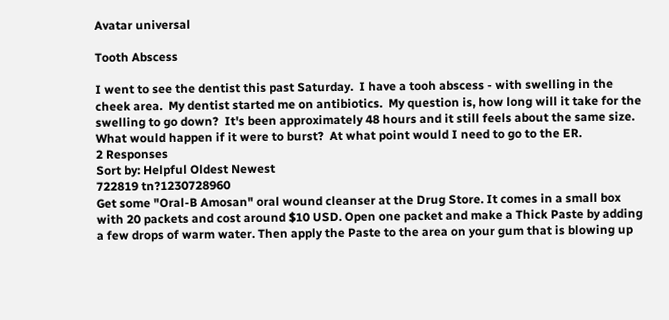Avatar universal

Tooth Abscess

I went to see the dentist this past Saturday.  I have a tooh abscess - with swelling in the cheek area.  My dentist started me on antibiotics.  My question is, how long will it take for the swelling to go down?  It's been approximately 48 hours and it still feels about the same size.  What would happen if it were to burst?  At what point would I need to go to the ER.
2 Responses
Sort by: Helpful Oldest Newest
722819 tn?1230728960
Get some "Oral-B Amosan" oral wound cleanser at the Drug Store. It comes in a small box with 20 packets and cost around $10 USD. Open one packet and make a Thick Paste by adding a few drops of warm water. Then apply the Paste to the area on your gum that is blowing up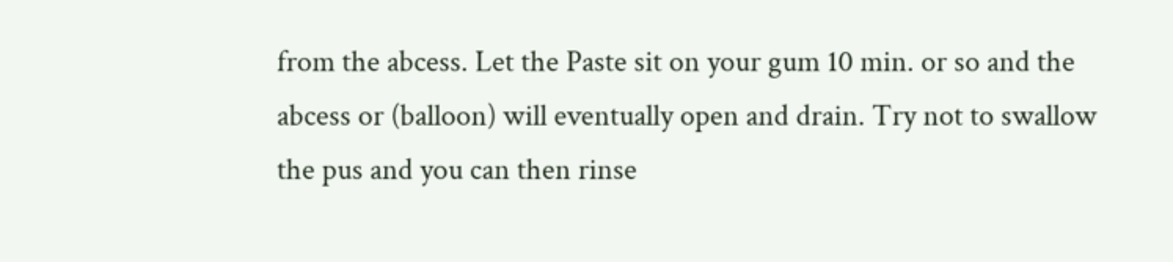from the abcess. Let the Paste sit on your gum 10 min. or so and the abcess or (balloon) will eventually open and drain. Try not to swallow the pus and you can then rinse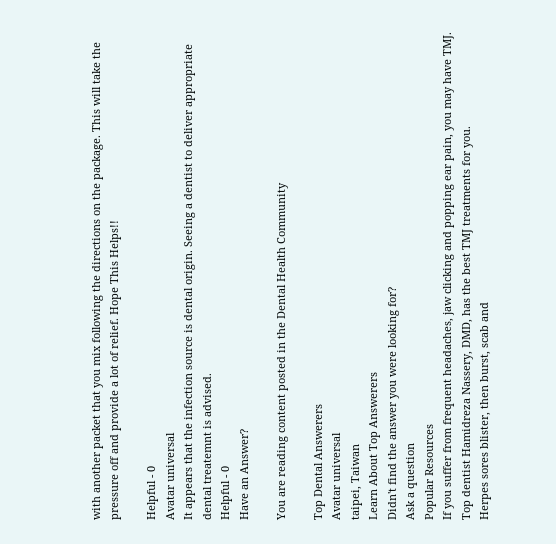with another packet that you mix following the directions on the package. This will take the pressure off and provide a lot of relief. Hope This Helps!!

Helpful - 0
Avatar universal
It appears that the infection source is dental origin. Seeing a dentist to deliver appropriate dental treatemnt is advised.
Helpful - 0
Have an Answer?

You are reading content posted in the Dental Health Community

Top Dental Answerers
Avatar universal
taipei, Taiwan
Learn About Top Answerers
Didn't find the answer you were looking for?
Ask a question
Popular Resources
If you suffer from frequent headaches, jaw clicking and popping ear pain, you may have TMJ. Top dentist Hamidreza Nassery, DMD, has the best TMJ treatments for you.
Herpes sores blister, then burst, scab and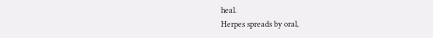heal.
Herpes spreads by oral,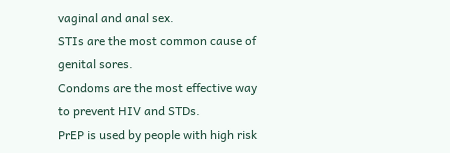vaginal and anal sex.
STIs are the most common cause of genital sores.
Condoms are the most effective way to prevent HIV and STDs.
PrEP is used by people with high risk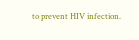to prevent HIV infection.